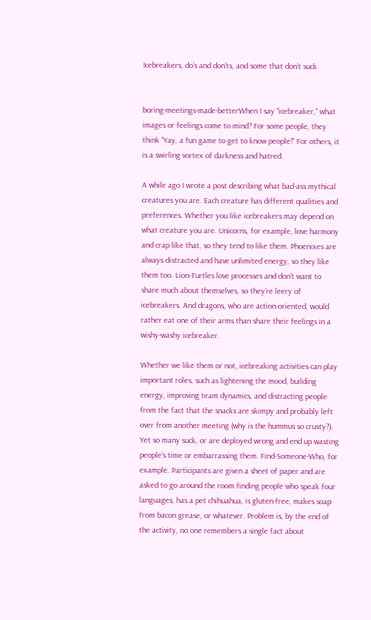Icebreakers, do’s and don’ts, and some that don’t suck


boring-meetings-made-betterWhen I say “icebreaker,” what images or feelings come to mind? For some people, they think “Yay, a fun game to get to know people!” For others, it is a swirling vortex of darkness and hatred.

A while ago I wrote a post describing what bad-ass mythical creatures you are. Each creature has different qualities and preferences. Whether you like icebreakers may depend on what creature you are. Unicorns, for example, love harmony and crap like that, so they tend to like them. Phoenixes are always distracted and have unlimited energy, so they like them too. Lion-Turtles love processes and don’t want to share much about themselves, so they’re leery of icebreakers. And dragons, who are action-oriented, would rather eat one of their arms than share their feelings in a wishy-washy icebreaker.

Whether we like them or not, icebreaking activities can play important roles, such as lightening the mood, building energy, improving team dynamics, and distracting people from the fact that the snacks are skimpy and probably left over from another meeting (why is the hummus so crusty?). Yet so many suck, or are deployed wrong and end up wasting people’s time or embarrassing them. Find-Someone-Who, for example. Participants are given a sheet of paper and are asked to go around the room finding people who speak four languages, has a pet chihuahua, is gluten-free, makes soap from bacon grease, or whatever. Problem is, by the end of the activity, no one remembers a single fact about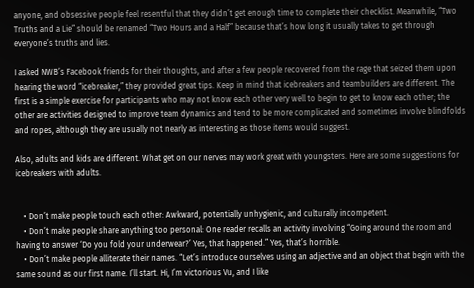anyone, and obsessive people feel resentful that they didn’t get enough time to complete their checklist. Meanwhile, “Two Truths and a Lie” should be renamed “Two Hours and a Half” because that’s how long it usually takes to get through everyone’s truths and lies.

I asked NWB’s Facebook friends for their thoughts, and after a few people recovered from the rage that seized them upon hearing the word “icebreaker,” they provided great tips. Keep in mind that icebreakers and teambuilders are different. The first is a simple exercise for participants who may not know each other very well to begin to get to know each other; the other are activities designed to improve team dynamics and tend to be more complicated and sometimes involve blindfolds and ropes, although they are usually not nearly as interesting as those items would suggest.

Also, adults and kids are different. What get on our nerves may work great with youngsters. Here are some suggestions for icebreakers with adults.


    • Don’t make people touch each other: Awkward, potentially unhygienic, and culturally incompetent.
    • Don’t make people share anything too personal: One reader recalls an activity involving “Going around the room and having to answer ‘Do you fold your underwear?’ Yes, that happened.” Yes, that’s horrible.
    • Don’t make people alliterate their names. “Let’s introduce ourselves using an adjective and an object that begin with the same sound as our first name. I’ll start. Hi, I’m victorious Vu, and I like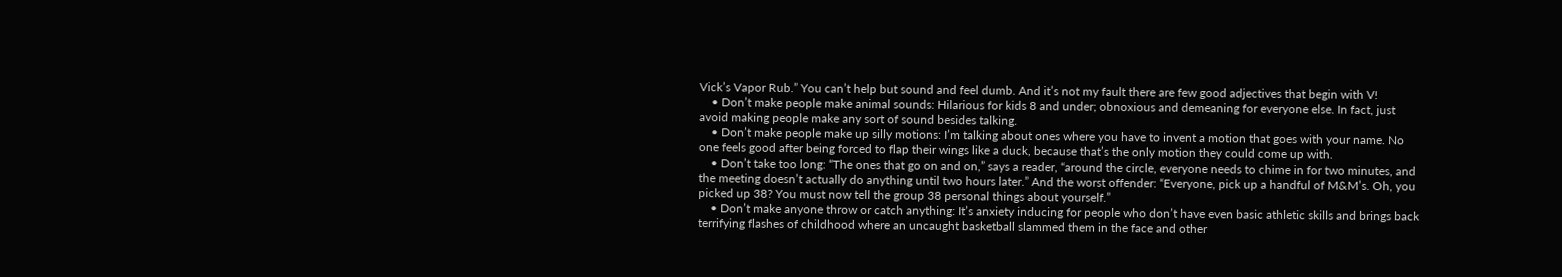Vick’s Vapor Rub.” You can’t help but sound and feel dumb. And it’s not my fault there are few good adjectives that begin with V!
    • Don’t make people make animal sounds: Hilarious for kids 8 and under; obnoxious and demeaning for everyone else. In fact, just avoid making people make any sort of sound besides talking.
    • Don’t make people make up silly motions: I’m talking about ones where you have to invent a motion that goes with your name. No one feels good after being forced to flap their wings like a duck, because that’s the only motion they could come up with.
    • Don’t take too long: “The ones that go on and on,” says a reader, “around the circle, everyone needs to chime in for two minutes, and the meeting doesn’t actually do anything until two hours later.” And the worst offender: “Everyone, pick up a handful of M&M’s. Oh, you picked up 38? You must now tell the group 38 personal things about yourself.”
    • Don’t make anyone throw or catch anything: It’s anxiety inducing for people who don’t have even basic athletic skills and brings back terrifying flashes of childhood where an uncaught basketball slammed them in the face and other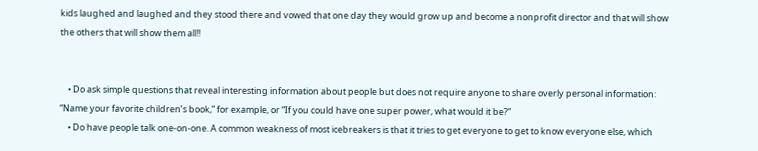kids laughed and laughed and they stood there and vowed that one day they would grow up and become a nonprofit director and that will show the others that will show them all!!


    • Do ask simple questions that reveal interesting information about people but does not require anyone to share overly personal information: “Name your favorite children’s book,” for example, or “If you could have one super power, what would it be?”
    • Do have people talk one-on-one. A common weakness of most icebreakers is that it tries to get everyone to get to know everyone else, which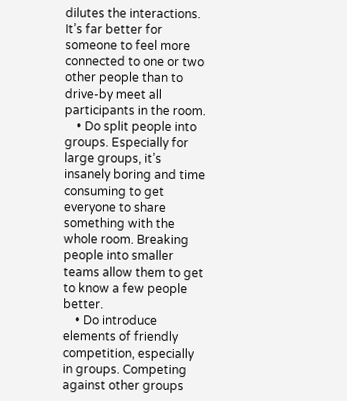dilutes the interactions. It’s far better for someone to feel more connected to one or two other people than to drive-by meet all participants in the room.
    • Do split people into groups. Especially for large groups, it’s insanely boring and time consuming to get everyone to share something with the whole room. Breaking people into smaller teams allow them to get to know a few people better.
    • Do introduce elements of friendly competition, especially in groups. Competing against other groups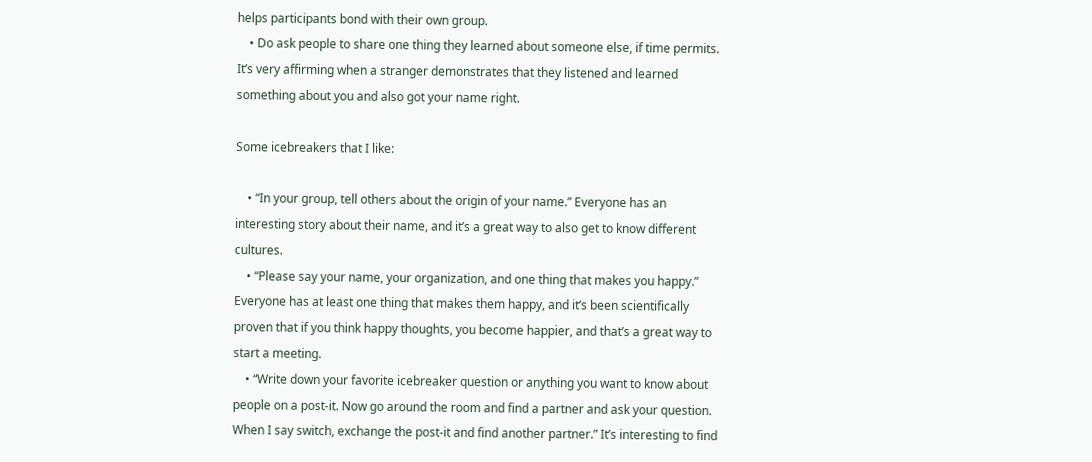helps participants bond with their own group.
    • Do ask people to share one thing they learned about someone else, if time permits. It’s very affirming when a stranger demonstrates that they listened and learned something about you and also got your name right.

Some icebreakers that I like:

    • “In your group, tell others about the origin of your name.” Everyone has an interesting story about their name, and it’s a great way to also get to know different cultures.
    • “Please say your name, your organization, and one thing that makes you happy.” Everyone has at least one thing that makes them happy, and it’s been scientifically proven that if you think happy thoughts, you become happier, and that’s a great way to start a meeting.
    • “Write down your favorite icebreaker question or anything you want to know about people on a post-it. Now go around the room and find a partner and ask your question. When I say switch, exchange the post-it and find another partner.” It’s interesting to find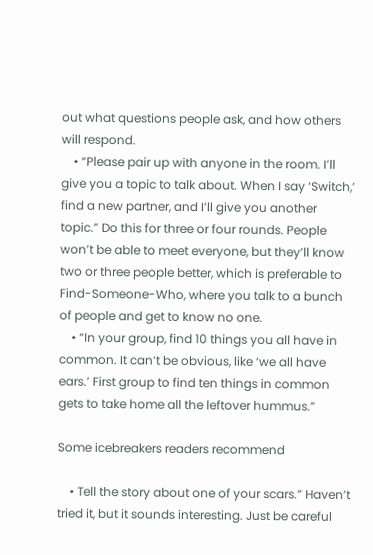out what questions people ask, and how others will respond.
    • “Please pair up with anyone in the room. I’ll give you a topic to talk about. When I say ‘Switch,’ find a new partner, and I’ll give you another topic.” Do this for three or four rounds. People won’t be able to meet everyone, but they’ll know two or three people better, which is preferable to Find-Someone-Who, where you talk to a bunch of people and get to know no one.
    • “In your group, find 10 things you all have in common. It can’t be obvious, like ‘we all have ears.’ First group to find ten things in common gets to take home all the leftover hummus.”

Some icebreakers readers recommend

    • Tell the story about one of your scars.” Haven’t tried it, but it sounds interesting. Just be careful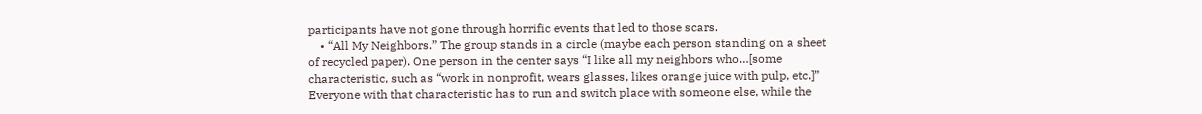participants have not gone through horrific events that led to those scars.
    • “All My Neighbors.” The group stands in a circle (maybe each person standing on a sheet of recycled paper). One person in the center says “I like all my neighbors who…[some characteristic, such as “work in nonprofit, wears glasses, likes orange juice with pulp, etc.]” Everyone with that characteristic has to run and switch place with someone else, while the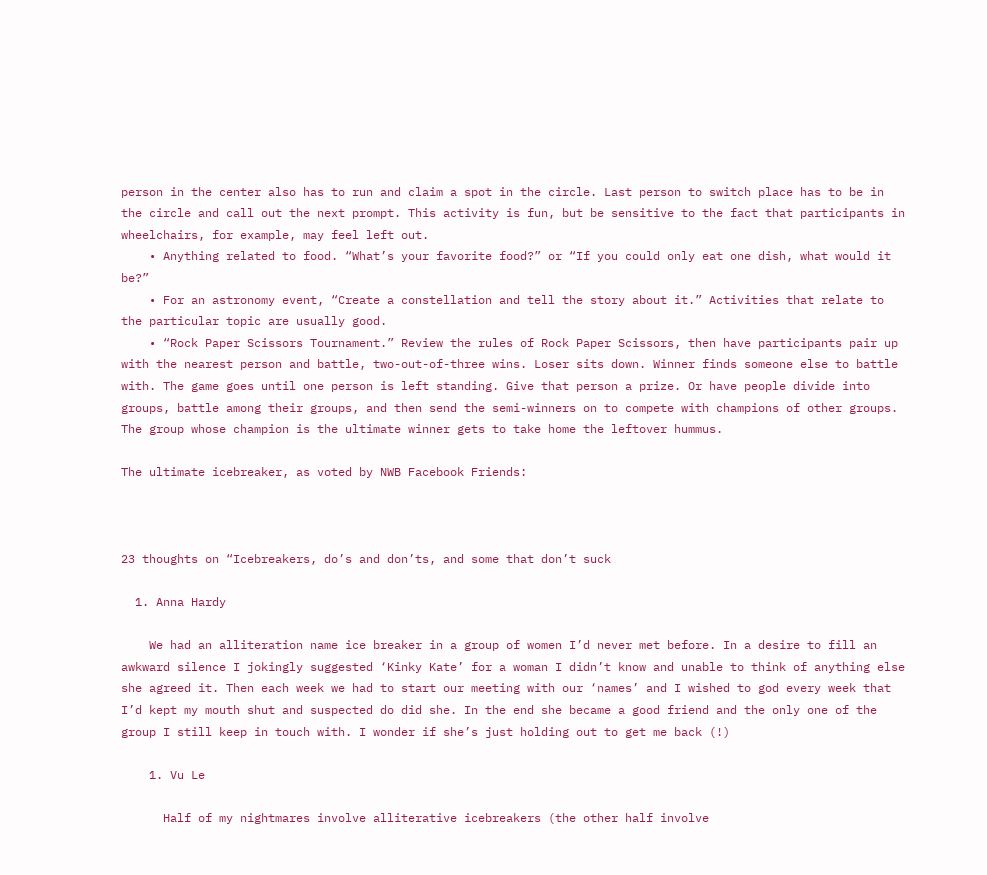person in the center also has to run and claim a spot in the circle. Last person to switch place has to be in the circle and call out the next prompt. This activity is fun, but be sensitive to the fact that participants in wheelchairs, for example, may feel left out.
    • Anything related to food. “What’s your favorite food?” or “If you could only eat one dish, what would it be?”
    • For an astronomy event, “Create a constellation and tell the story about it.” Activities that relate to the particular topic are usually good.
    • “Rock Paper Scissors Tournament.” Review the rules of Rock Paper Scissors, then have participants pair up with the nearest person and battle, two-out-of-three wins. Loser sits down. Winner finds someone else to battle with. The game goes until one person is left standing. Give that person a prize. Or have people divide into groups, battle among their groups, and then send the semi-winners on to compete with champions of other groups. The group whose champion is the ultimate winner gets to take home the leftover hummus.

The ultimate icebreaker, as voted by NWB Facebook Friends:



23 thoughts on “Icebreakers, do’s and don’ts, and some that don’t suck

  1. Anna Hardy

    We had an alliteration name ice breaker in a group of women I’d never met before. In a desire to fill an awkward silence I jokingly suggested ‘Kinky Kate’ for a woman I didn’t know and unable to think of anything else she agreed it. Then each week we had to start our meeting with our ‘names’ and I wished to god every week that I’d kept my mouth shut and suspected do did she. In the end she became a good friend and the only one of the group I still keep in touch with. I wonder if she’s just holding out to get me back (!)

    1. Vu Le

      Half of my nightmares involve alliterative icebreakers (the other half involve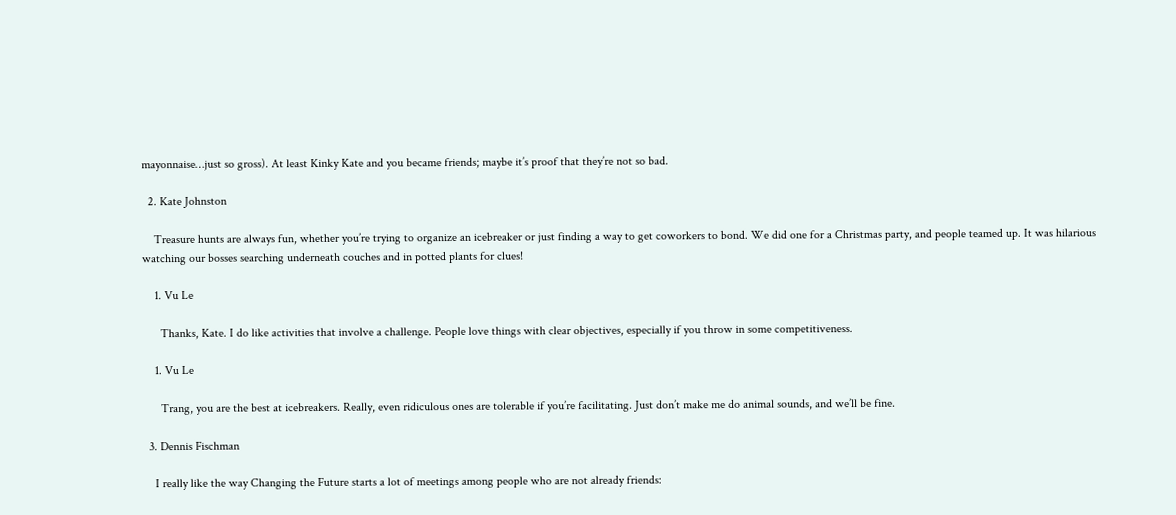mayonnaise…just so gross). At least Kinky Kate and you became friends; maybe it’s proof that they’re not so bad.

  2. Kate Johnston

    Treasure hunts are always fun, whether you’re trying to organize an icebreaker or just finding a way to get coworkers to bond. We did one for a Christmas party, and people teamed up. It was hilarious watching our bosses searching underneath couches and in potted plants for clues!

    1. Vu Le

      Thanks, Kate. I do like activities that involve a challenge. People love things with clear objectives, especially if you throw in some competitiveness.

    1. Vu Le

      Trang, you are the best at icebreakers. Really, even ridiculous ones are tolerable if you’re facilitating. Just don’t make me do animal sounds, and we’ll be fine.

  3. Dennis Fischman

    I really like the way Changing the Future starts a lot of meetings among people who are not already friends: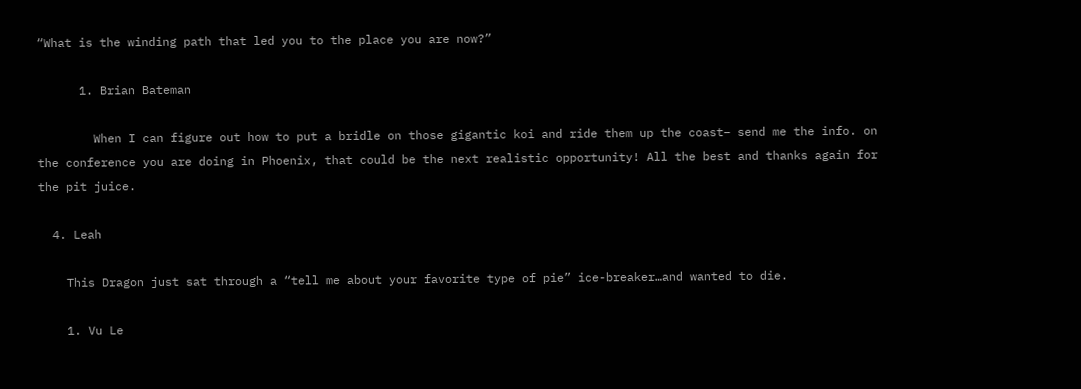“What is the winding path that led you to the place you are now?”

      1. Brian Bateman

        When I can figure out how to put a bridle on those gigantic koi and ride them up the coast– send me the info. on the conference you are doing in Phoenix, that could be the next realistic opportunity! All the best and thanks again for the pit juice.

  4. Leah

    This Dragon just sat through a “tell me about your favorite type of pie” ice-breaker…and wanted to die.

    1. Vu Le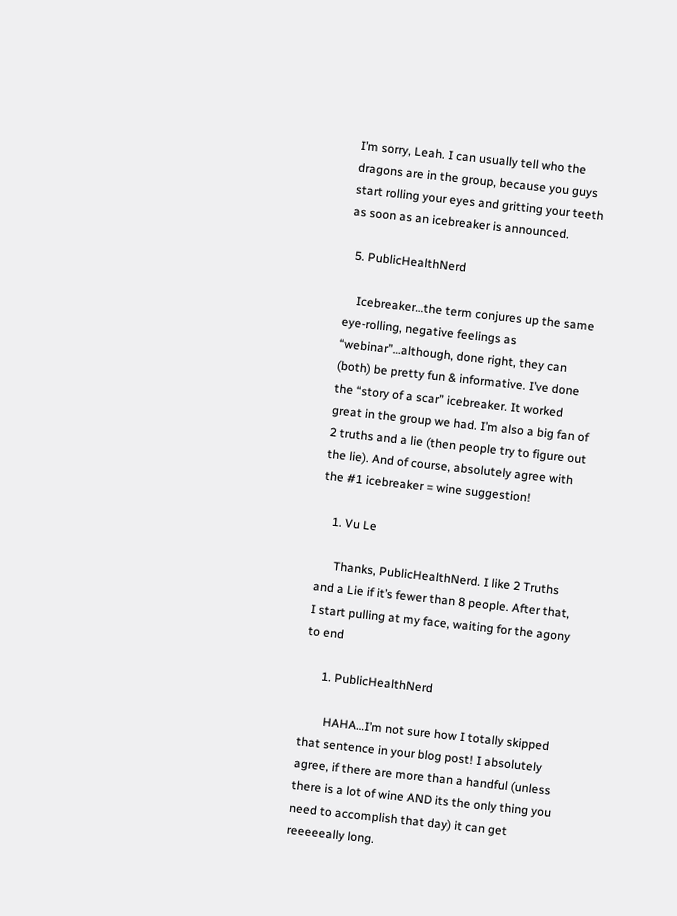I’m sorry, Leah. I can usually tell who the dragons are in the group, because you guys start rolling your eyes and gritting your teeth as soon as an icebreaker is announced.

  5. PublicHealthNerd

    Icebreaker…the term conjures up the same eye-rolling, negative feelings as “webinar”…although, done right, they can (both) be pretty fun & informative. I’ve done the “story of a scar” icebreaker. It worked great in the group we had. I’m also a big fan of 2 truths and a lie (then people try to figure out the lie). And of course, absolutely agree with the #1 icebreaker = wine suggestion!

    1. Vu Le

      Thanks, PublicHealthNerd. I like 2 Truths and a Lie if it’s fewer than 8 people. After that, I start pulling at my face, waiting for the agony to end

      1. PublicHealthNerd

        HAHA…I’m not sure how I totally skipped that sentence in your blog post! I absolutely agree, if there are more than a handful (unless there is a lot of wine AND its the only thing you need to accomplish that day) it can get reeeeeally long.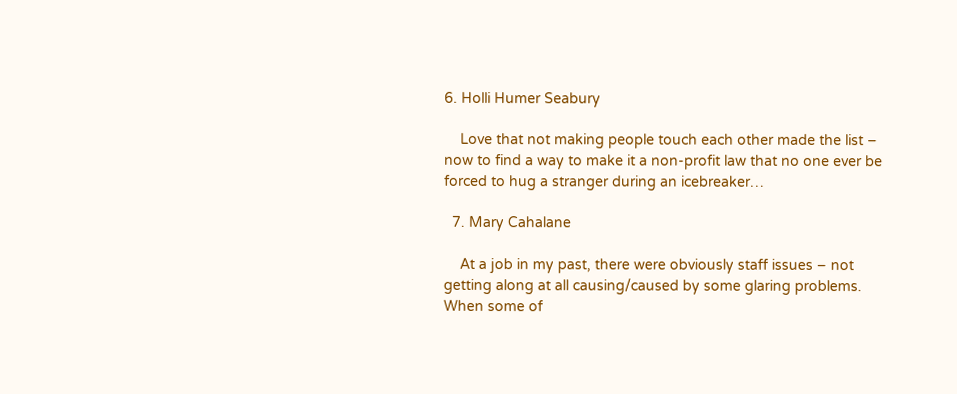6. Holli Humer Seabury

    Love that not making people touch each other made the list – now to find a way to make it a non-profit law that no one ever be forced to hug a stranger during an icebreaker…

  7. Mary Cahalane

    At a job in my past, there were obviously staff issues – not getting along at all causing/caused by some glaring problems. When some of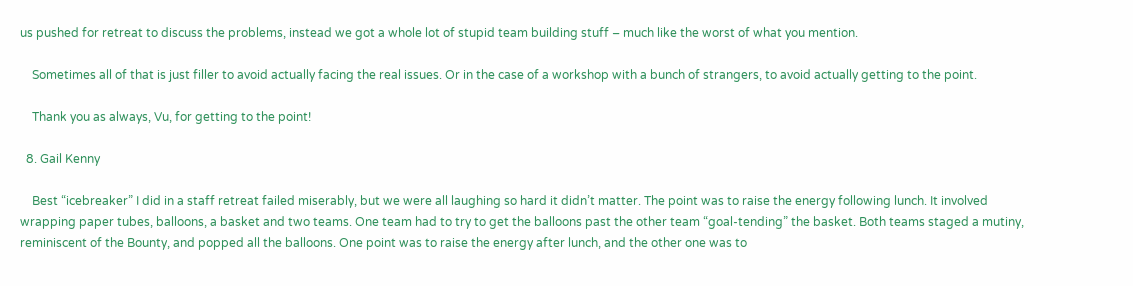us pushed for retreat to discuss the problems, instead we got a whole lot of stupid team building stuff – much like the worst of what you mention.

    Sometimes all of that is just filler to avoid actually facing the real issues. Or in the case of a workshop with a bunch of strangers, to avoid actually getting to the point.

    Thank you as always, Vu, for getting to the point!

  8. Gail Kenny

    Best “icebreaker” I did in a staff retreat failed miserably, but we were all laughing so hard it didn’t matter. The point was to raise the energy following lunch. It involved wrapping paper tubes, balloons, a basket and two teams. One team had to try to get the balloons past the other team “goal-tending” the basket. Both teams staged a mutiny, reminiscent of the Bounty, and popped all the balloons. One point was to raise the energy after lunch, and the other one was to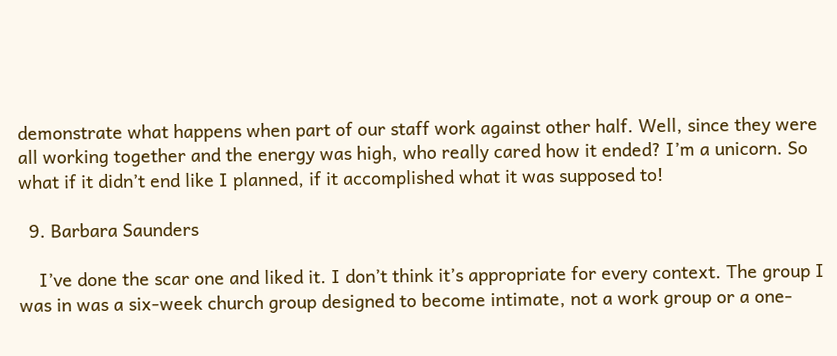demonstrate what happens when part of our staff work against other half. Well, since they were all working together and the energy was high, who really cared how it ended? I’m a unicorn. So what if it didn’t end like I planned, if it accomplished what it was supposed to!

  9. Barbara Saunders

    I’ve done the scar one and liked it. I don’t think it’s appropriate for every context. The group I was in was a six-week church group designed to become intimate, not a work group or a one-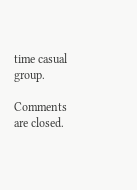time casual group.

Comments are closed.